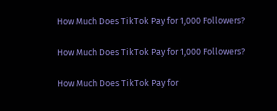How Much Does TikTok Pay for 1,000 Followers?

How Much Does TikTok Pay for 1,000 Followers?

How Much Does TikTok Pay for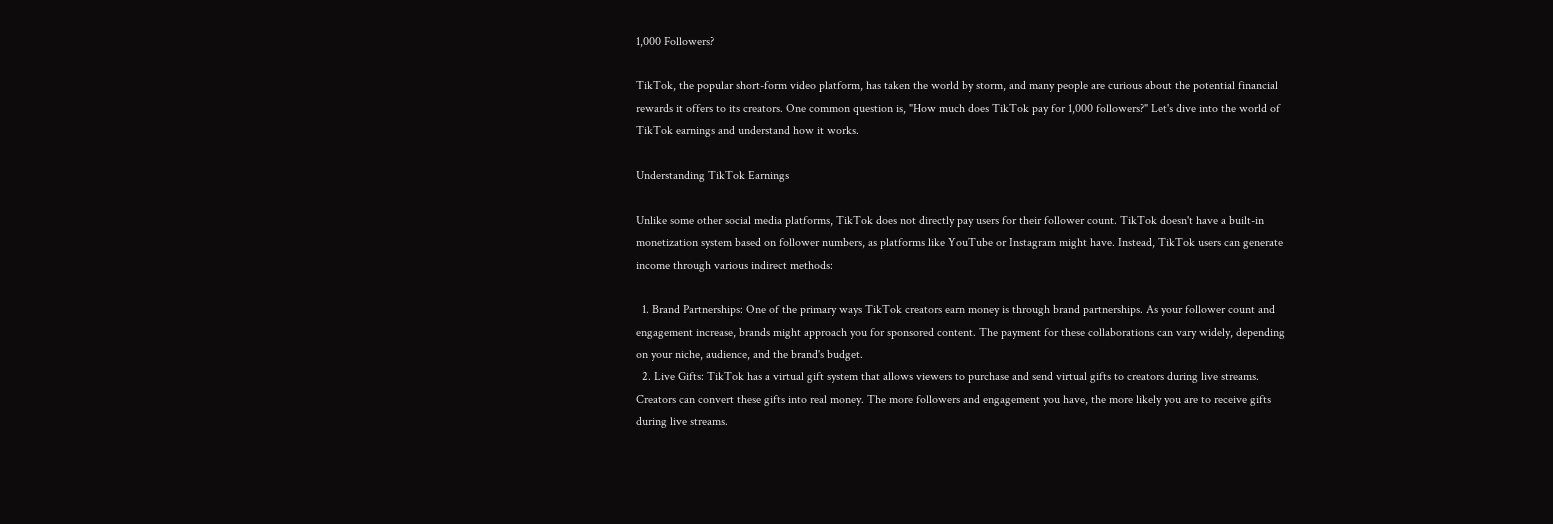1,000 Followers?

TikTok, the popular short-form video platform, has taken the world by storm, and many people are curious about the potential financial rewards it offers to its creators. One common question is, "How much does TikTok pay for 1,000 followers?" Let's dive into the world of TikTok earnings and understand how it works.

Understanding TikTok Earnings

Unlike some other social media platforms, TikTok does not directly pay users for their follower count. TikTok doesn't have a built-in monetization system based on follower numbers, as platforms like YouTube or Instagram might have. Instead, TikTok users can generate income through various indirect methods:

  1. Brand Partnerships: One of the primary ways TikTok creators earn money is through brand partnerships. As your follower count and engagement increase, brands might approach you for sponsored content. The payment for these collaborations can vary widely, depending on your niche, audience, and the brand's budget.
  2. Live Gifts: TikTok has a virtual gift system that allows viewers to purchase and send virtual gifts to creators during live streams. Creators can convert these gifts into real money. The more followers and engagement you have, the more likely you are to receive gifts during live streams.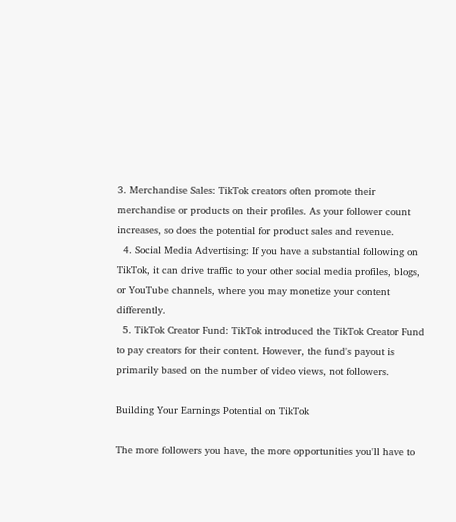3. Merchandise Sales: TikTok creators often promote their merchandise or products on their profiles. As your follower count increases, so does the potential for product sales and revenue.
  4. Social Media Advertising: If you have a substantial following on TikTok, it can drive traffic to your other social media profiles, blogs, or YouTube channels, where you may monetize your content differently.
  5. TikTok Creator Fund: TikTok introduced the TikTok Creator Fund to pay creators for their content. However, the fund's payout is primarily based on the number of video views, not followers.

Building Your Earnings Potential on TikTok

The more followers you have, the more opportunities you'll have to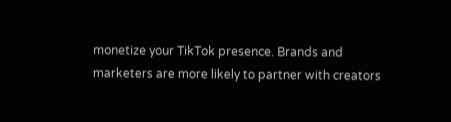monetize your TikTok presence. Brands and marketers are more likely to partner with creators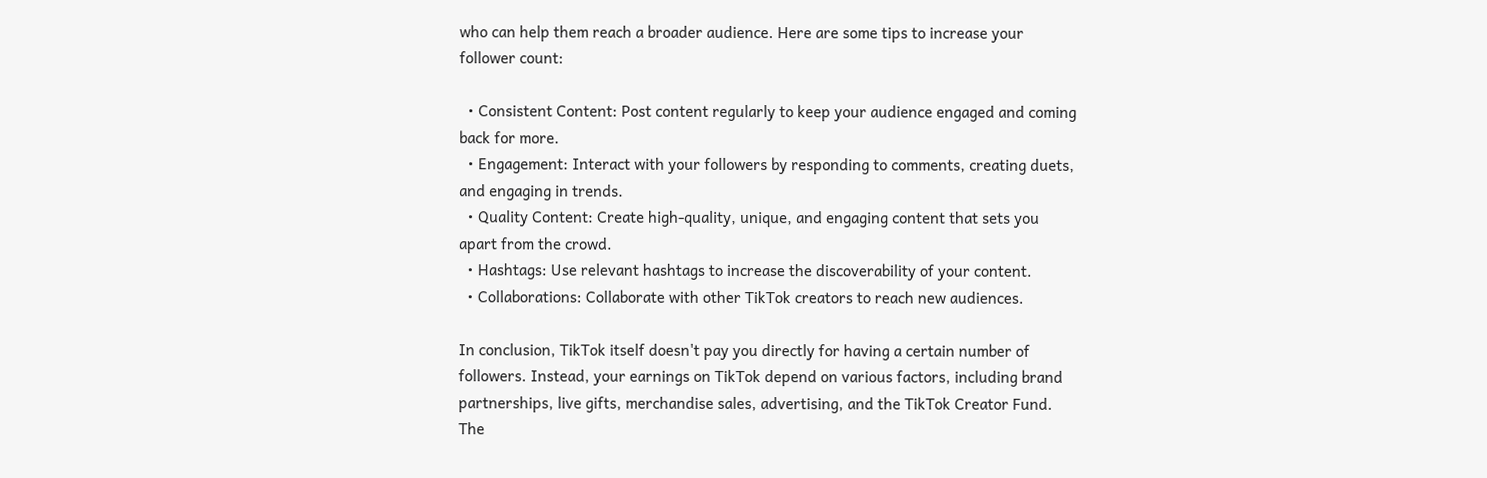who can help them reach a broader audience. Here are some tips to increase your follower count:

  • Consistent Content: Post content regularly to keep your audience engaged and coming back for more.
  • Engagement: Interact with your followers by responding to comments, creating duets, and engaging in trends.
  • Quality Content: Create high-quality, unique, and engaging content that sets you apart from the crowd.
  • Hashtags: Use relevant hashtags to increase the discoverability of your content.
  • Collaborations: Collaborate with other TikTok creators to reach new audiences.

In conclusion, TikTok itself doesn't pay you directly for having a certain number of followers. Instead, your earnings on TikTok depend on various factors, including brand partnerships, live gifts, merchandise sales, advertising, and the TikTok Creator Fund. The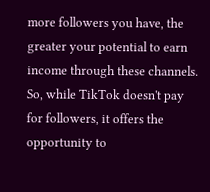more followers you have, the greater your potential to earn income through these channels. So, while TikTok doesn't pay for followers, it offers the opportunity to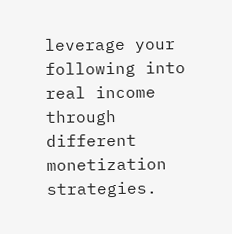leverage your following into real income through different monetization strategies.